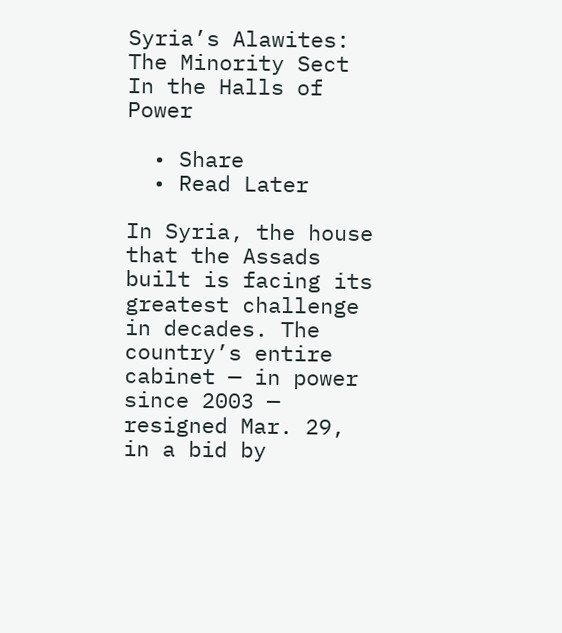Syria’s Alawites: The Minority Sect In the Halls of Power

  • Share
  • Read Later

In Syria, the house that the Assads built is facing its greatest challenge in decades. The country’s entire cabinet — in power since 2003 — resigned Mar. 29, in a bid by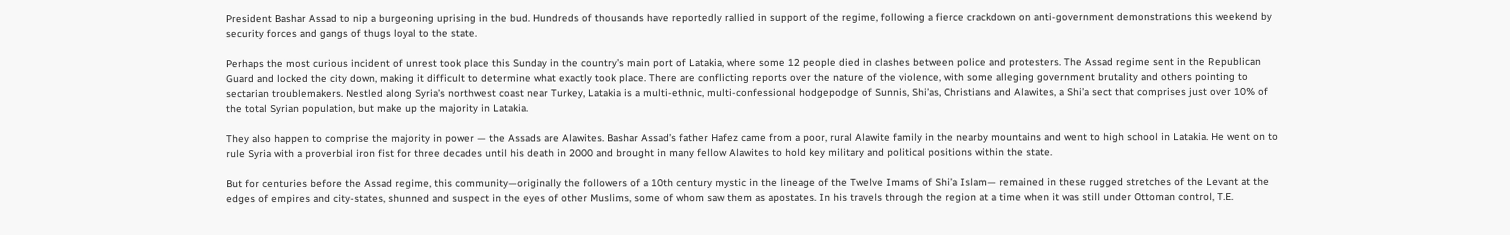President Bashar Assad to nip a burgeoning uprising in the bud. Hundreds of thousands have reportedly rallied in support of the regime, following a fierce crackdown on anti-government demonstrations this weekend by security forces and gangs of thugs loyal to the state.

Perhaps the most curious incident of unrest took place this Sunday in the country’s main port of Latakia, where some 12 people died in clashes between police and protesters. The Assad regime sent in the Republican Guard and locked the city down, making it difficult to determine what exactly took place. There are conflicting reports over the nature of the violence, with some alleging government brutality and others pointing to sectarian troublemakers. Nestled along Syria’s northwest coast near Turkey, Latakia is a multi-ethnic, multi-confessional hodgepodge of Sunnis, Shi’as, Christians and Alawites, a Shi’a sect that comprises just over 10% of the total Syrian population, but make up the majority in Latakia.

They also happen to comprise the majority in power — the Assads are Alawites. Bashar Assad’s father Hafez came from a poor, rural Alawite family in the nearby mountains and went to high school in Latakia. He went on to rule Syria with a proverbial iron fist for three decades until his death in 2000 and brought in many fellow Alawites to hold key military and political positions within the state.

But for centuries before the Assad regime, this community—originally the followers of a 10th century mystic in the lineage of the Twelve Imams of Shi’a Islam— remained in these rugged stretches of the Levant at the edges of empires and city-states, shunned and suspect in the eyes of other Muslims, some of whom saw them as apostates. In his travels through the region at a time when it was still under Ottoman control, T.E.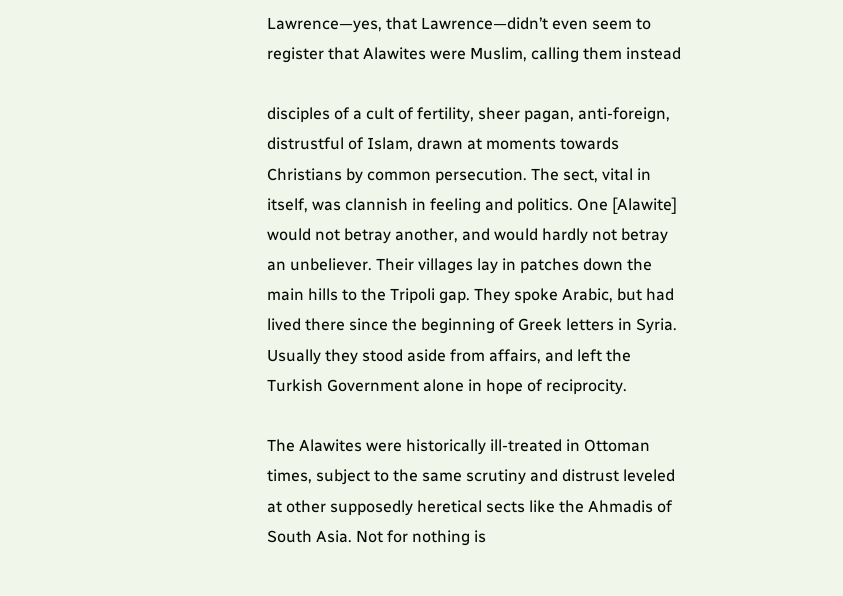Lawrence—yes, that Lawrence—didn’t even seem to register that Alawites were Muslim, calling them instead

disciples of a cult of fertility, sheer pagan, anti-foreign, distrustful of Islam, drawn at moments towards Christians by common persecution. The sect, vital in itself, was clannish in feeling and politics. One [Alawite] would not betray another, and would hardly not betray an unbeliever. Their villages lay in patches down the main hills to the Tripoli gap. They spoke Arabic, but had lived there since the beginning of Greek letters in Syria. Usually they stood aside from affairs, and left the Turkish Government alone in hope of reciprocity.

The Alawites were historically ill-treated in Ottoman times, subject to the same scrutiny and distrust leveled at other supposedly heretical sects like the Ahmadis of South Asia. Not for nothing is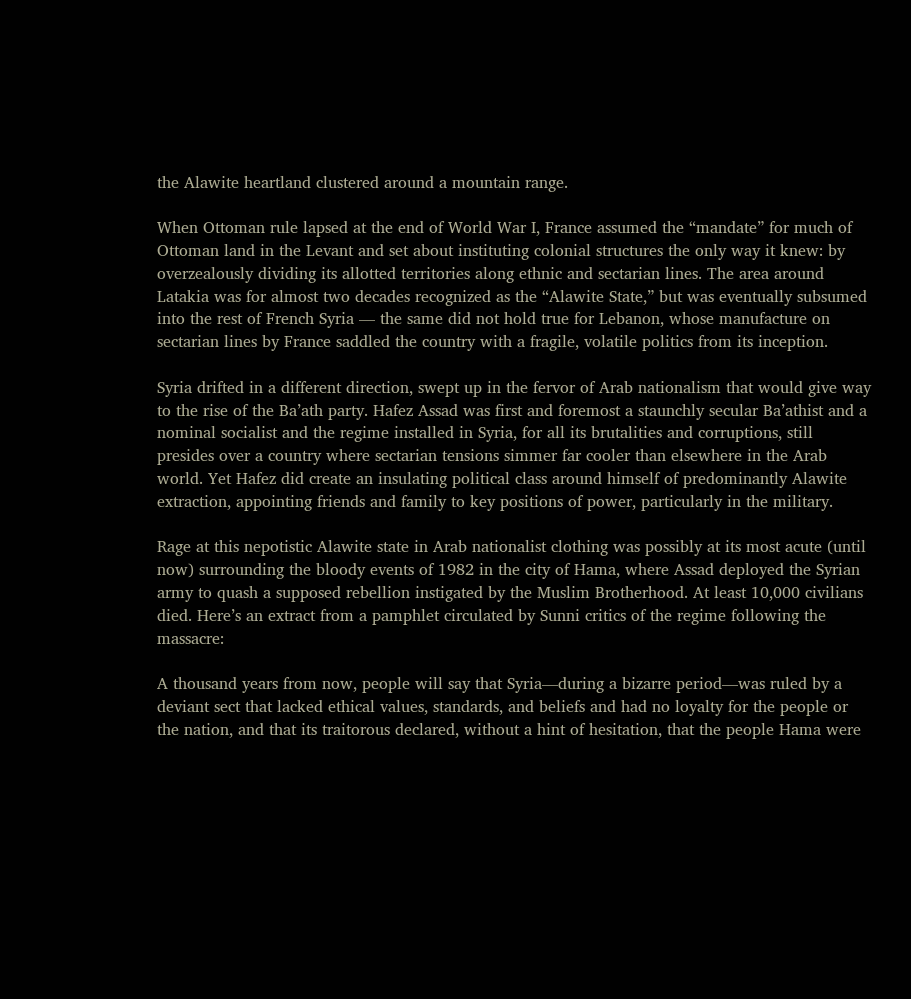the Alawite heartland clustered around a mountain range.

When Ottoman rule lapsed at the end of World War I, France assumed the “mandate” for much of Ottoman land in the Levant and set about instituting colonial structures the only way it knew: by overzealously dividing its allotted territories along ethnic and sectarian lines. The area around Latakia was for almost two decades recognized as the “Alawite State,” but was eventually subsumed into the rest of French Syria — the same did not hold true for Lebanon, whose manufacture on sectarian lines by France saddled the country with a fragile, volatile politics from its inception.

Syria drifted in a different direction, swept up in the fervor of Arab nationalism that would give way to the rise of the Ba’ath party. Hafez Assad was first and foremost a staunchly secular Ba’athist and a nominal socialist and the regime installed in Syria, for all its brutalities and corruptions, still presides over a country where sectarian tensions simmer far cooler than elsewhere in the Arab world. Yet Hafez did create an insulating political class around himself of predominantly Alawite extraction, appointing friends and family to key positions of power, particularly in the military.

Rage at this nepotistic Alawite state in Arab nationalist clothing was possibly at its most acute (until now) surrounding the bloody events of 1982 in the city of Hama, where Assad deployed the Syrian army to quash a supposed rebellion instigated by the Muslim Brotherhood. At least 10,000 civilians died. Here’s an extract from a pamphlet circulated by Sunni critics of the regime following the massacre:

A thousand years from now, people will say that Syria—during a bizarre period—was ruled by a deviant sect that lacked ethical values, standards, and beliefs and had no loyalty for the people or the nation, and that its traitorous declared, without a hint of hesitation, that the people Hama were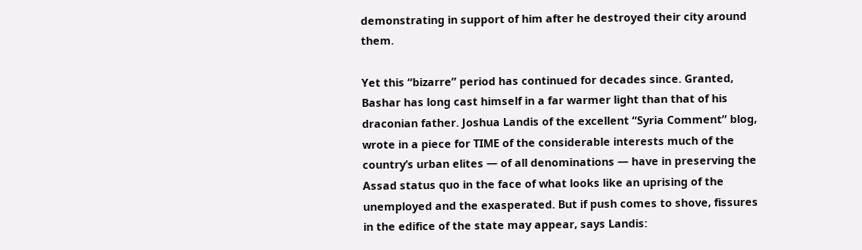demonstrating in support of him after he destroyed their city around them.

Yet this “bizarre” period has continued for decades since. Granted, Bashar has long cast himself in a far warmer light than that of his draconian father. Joshua Landis of the excellent “Syria Comment” blog, wrote in a piece for TIME of the considerable interests much of the country’s urban elites — of all denominations — have in preserving the Assad status quo in the face of what looks like an uprising of the unemployed and the exasperated. But if push comes to shove, fissures in the edifice of the state may appear, says Landis: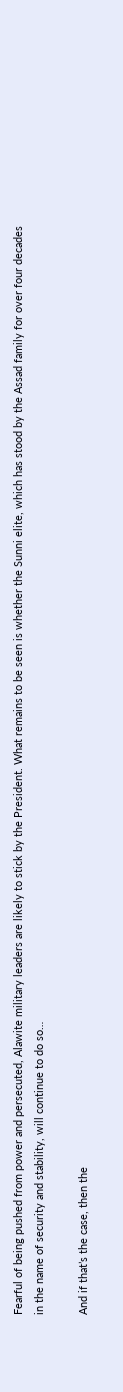Fearful of being pushed from power and persecuted, Alawite military leaders are likely to stick by the President. What remains to be seen is whether the Sunni elite, which has stood by the Assad family for over four decades in the name of security and stability, will continue to do so…

And if that’s the case, then the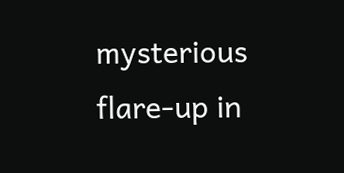mysterious flare-up in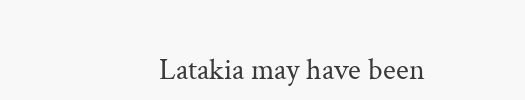Latakia may have been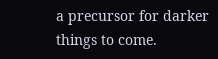a precursor for darker things to come.